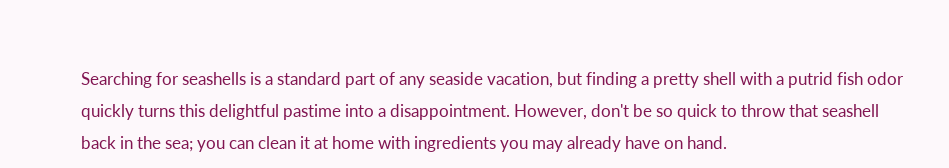Searching for seashells is a standard part of any seaside vacation, but finding a pretty shell with a putrid fish odor quickly turns this delightful pastime into a disappointment. However, don't be so quick to throw that seashell back in the sea; you can clean it at home with ingredients you may already have on hand.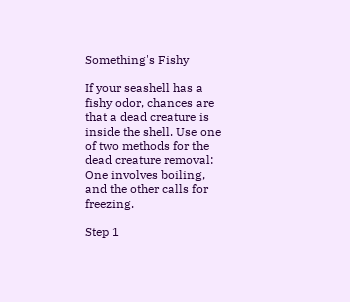Something's Fishy

If your seashell has a fishy odor, chances are that a dead creature is inside the shell. Use one of two methods for the dead creature removal: One involves boiling, and the other calls for freezing.

Step 1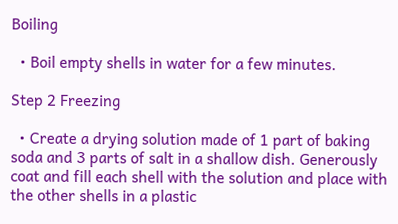Boiling

  • Boil empty shells in water for a few minutes.

Step 2 Freezing

  • Create a drying solution made of 1 part of baking soda and 3 parts of salt in a shallow dish. Generously coat and fill each shell with the solution and place with the other shells in a plastic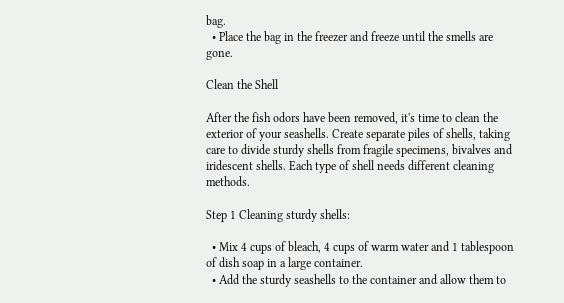bag.
  • Place the bag in the freezer and freeze until the smells are gone.

Clean the Shell

After the fish odors have been removed, it's time to clean the exterior of your seashells. Create separate piles of shells, taking care to divide sturdy shells from fragile specimens, bivalves and iridescent shells. Each type of shell needs different cleaning methods.

Step 1 Cleaning sturdy shells:

  • Mix 4 cups of bleach, 4 cups of warm water and 1 tablespoon of dish soap in a large container.
  • Add the sturdy seashells to the container and allow them to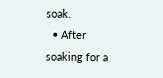soak.
  • After soaking for a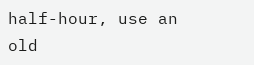half-hour, use an old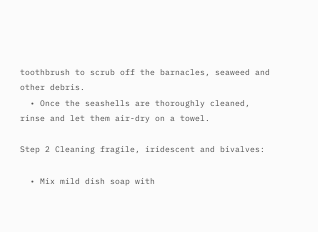toothbrush to scrub off the barnacles, seaweed and other debris.
  • Once the seashells are thoroughly cleaned, rinse and let them air-dry on a towel.

Step 2 Cleaning fragile, iridescent and bivalves:

  • Mix mild dish soap with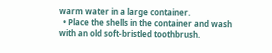warm water in a large container.
  • Place the shells in the container and wash with an old soft-bristled toothbrush.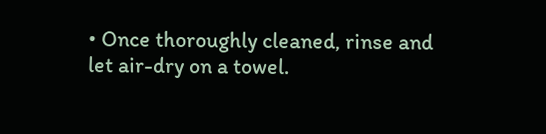• Once thoroughly cleaned, rinse and let air-dry on a towel.